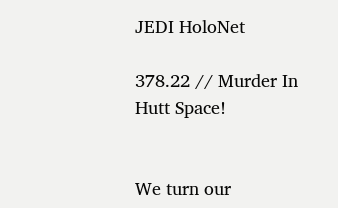JEDI HoloNet

378.22 // Murder In Hutt Space!


We turn our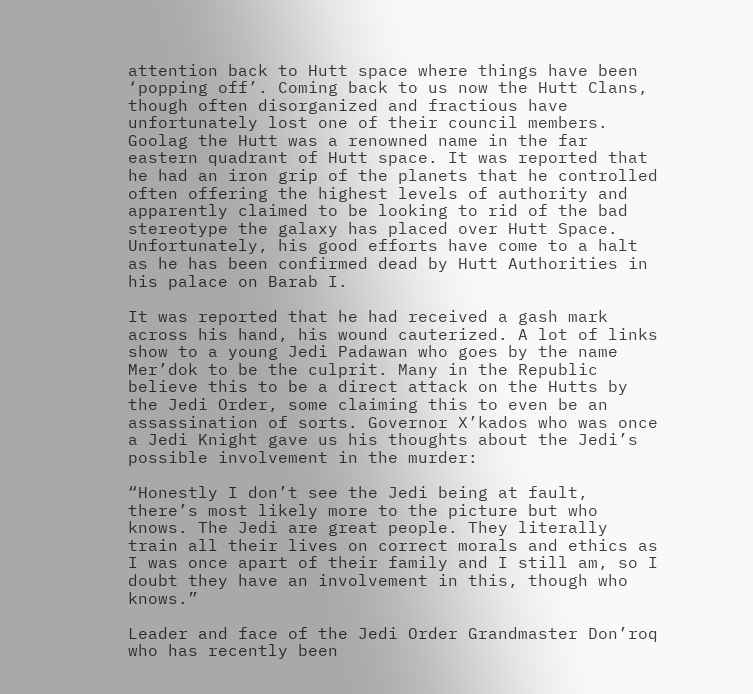attention back to Hutt space where things have been ‘popping off’. Coming back to us now the Hutt Clans, though often disorganized and fractious have unfortunately lost one of their council members. Goolag the Hutt was a renowned name in the far eastern quadrant of Hutt space. It was reported that he had an iron grip of the planets that he controlled often offering the highest levels of authority and apparently claimed to be looking to rid of the bad stereotype the galaxy has placed over Hutt Space. Unfortunately, his good efforts have come to a halt as he has been confirmed dead by Hutt Authorities in his palace on Barab I.

It was reported that he had received a gash mark across his hand, his wound cauterized. A lot of links show to a young Jedi Padawan who goes by the name Mer’dok to be the culprit. Many in the Republic believe this to be a direct attack on the Hutts by the Jedi Order, some claiming this to even be an assassination of sorts. Governor X’kados who was once a Jedi Knight gave us his thoughts about the Jedi’s possible involvement in the murder:

“Honestly I don’t see the Jedi being at fault, there’s most likely more to the picture but who knows. The Jedi are great people. They literally train all their lives on correct morals and ethics as I was once apart of their family and I still am, so I doubt they have an involvement in this, though who knows.”

Leader and face of the Jedi Order Grandmaster Don’roq who has recently been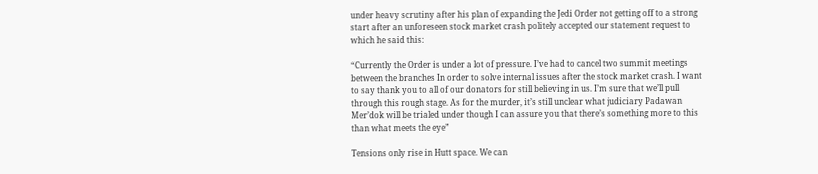under heavy scrutiny after his plan of expanding the Jedi Order not getting off to a strong start after an unforeseen stock market crash politely accepted our statement request to which he said this:

“Currently the Order is under a lot of pressure. I’ve had to cancel two summit meetings between the branches In order to solve internal issues after the stock market crash. I want to say thank you to all of our donators for still believing in us. I’m sure that we’ll pull through this rough stage. As for the murder, it’s still unclear what judiciary Padawan Mer’dok will be trialed under though I can assure you that there’s something more to this than what meets the eye”

Tensions only rise in Hutt space. We can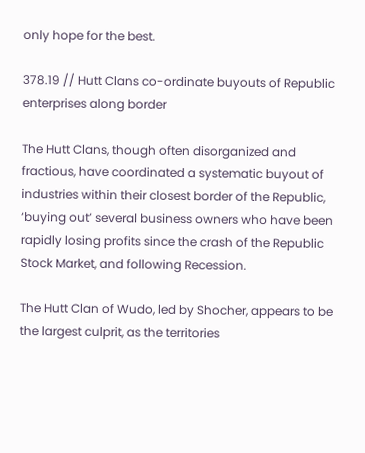only hope for the best.

378.19 // Hutt Clans co-ordinate buyouts of Republic enterprises along border

The Hutt Clans, though often disorganized and fractious, have coordinated a systematic buyout of industries within their closest border of the Republic, ‘buying out’ several business owners who have been rapidly losing profits since the crash of the Republic Stock Market, and following Recession.

The Hutt Clan of Wudo, led by Shocher, appears to be the largest culprit, as the territories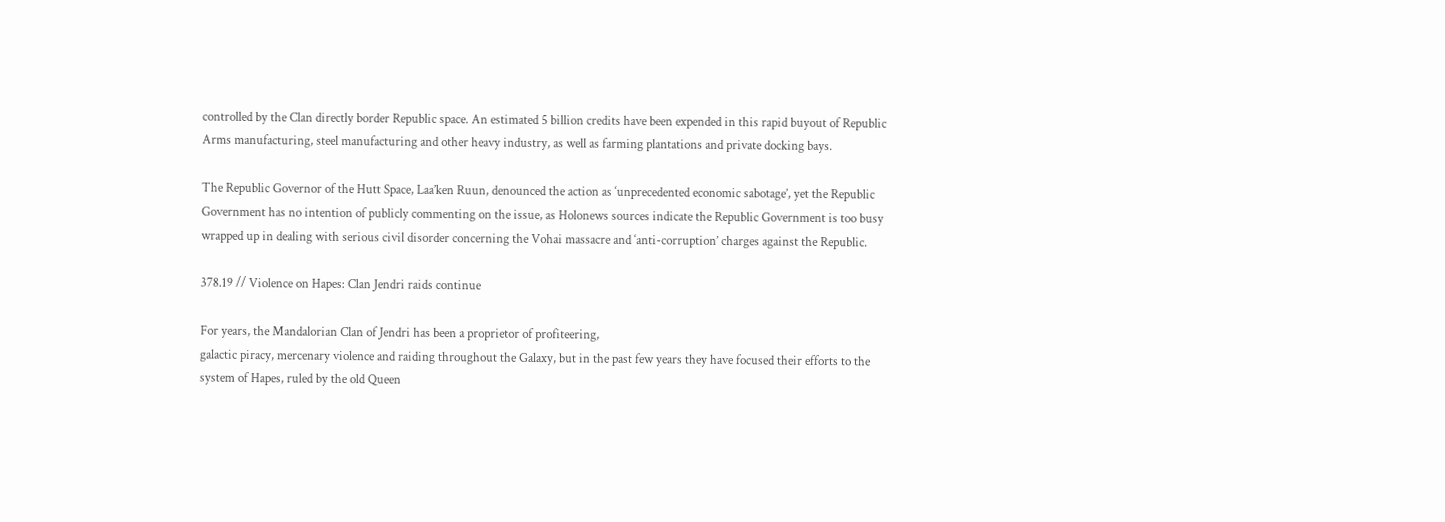controlled by the Clan directly border Republic space. An estimated 5 billion credits have been expended in this rapid buyout of Republic Arms manufacturing, steel manufacturing and other heavy industry, as well as farming plantations and private docking bays.

The Republic Governor of the Hutt Space, Laa’ken Ruun, denounced the action as ‘unprecedented economic sabotage’, yet the Republic Government has no intention of publicly commenting on the issue, as Holonews sources indicate the Republic Government is too busy wrapped up in dealing with serious civil disorder concerning the Vohai massacre and ‘anti-corruption’ charges against the Republic.

378.19 // Violence on Hapes: Clan Jendri raids continue

For years, the Mandalorian Clan of Jendri has been a proprietor of profiteering,
galactic piracy, mercenary violence and raiding throughout the Galaxy, but in the past few years they have focused their efforts to the system of Hapes, ruled by the old Queen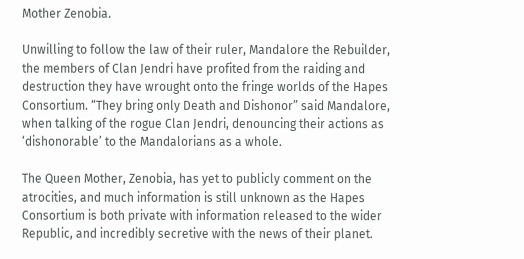Mother Zenobia.

Unwilling to follow the law of their ruler, Mandalore the Rebuilder, the members of Clan Jendri have profited from the raiding and destruction they have wrought onto the fringe worlds of the Hapes Consortium. “They bring only Death and Dishonor” said Mandalore, when talking of the rogue Clan Jendri, denouncing their actions as ‘dishonorable’ to the Mandalorians as a whole.

The Queen Mother, Zenobia, has yet to publicly comment on the atrocities, and much information is still unknown as the Hapes Consortium is both private with information released to the wider Republic, and incredibly secretive with the news of their planet.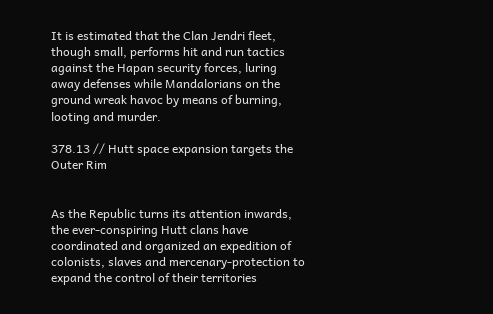It is estimated that the Clan Jendri fleet, though small, performs hit and run tactics against the Hapan security forces, luring away defenses while Mandalorians on the ground wreak havoc by means of burning, looting and murder.

378.13 // Hutt space expansion targets the Outer Rim


As the Republic turns its attention inwards, the ever-conspiring Hutt clans have coordinated and organized an expedition of colonists, slaves and mercenary-protection to expand the control of their territories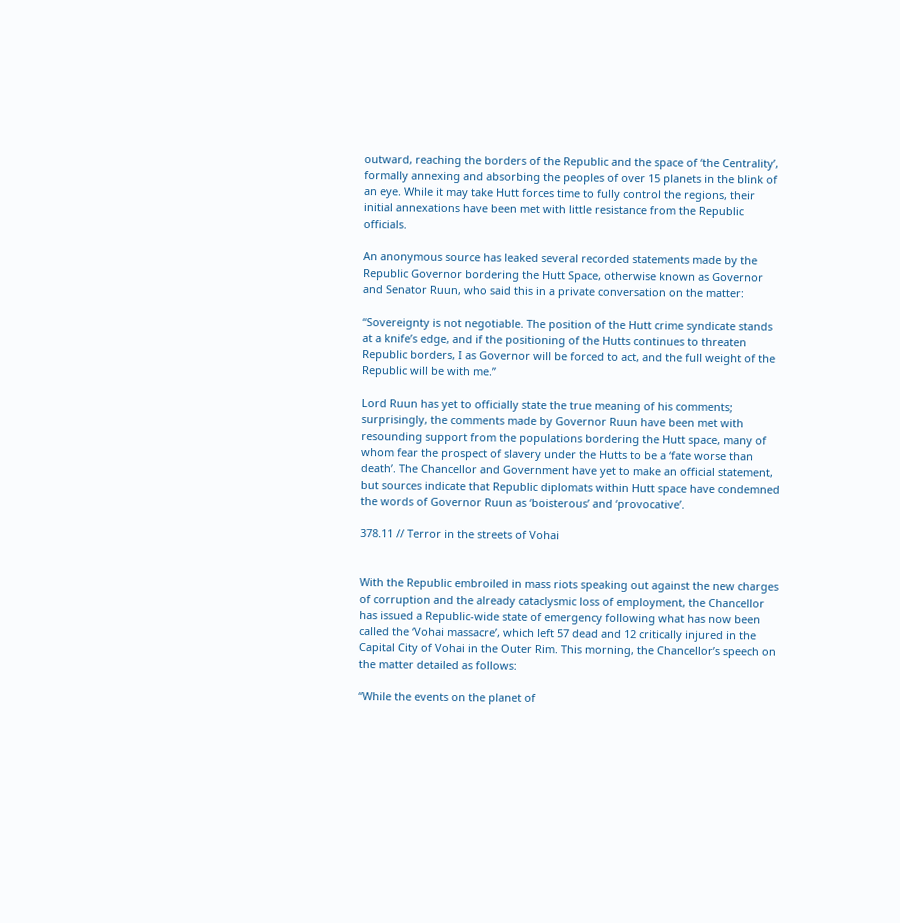outward, reaching the borders of the Republic and the space of ‘the Centrality’, formally annexing and absorbing the peoples of over 15 planets in the blink of an eye. While it may take Hutt forces time to fully control the regions, their initial annexations have been met with little resistance from the Republic officials.

An anonymous source has leaked several recorded statements made by the Republic Governor bordering the Hutt Space, otherwise known as Governor and Senator Ruun, who said this in a private conversation on the matter:

“Sovereignty is not negotiable. The position of the Hutt crime syndicate stands at a knife’s edge, and if the positioning of the Hutts continues to threaten Republic borders, I as Governor will be forced to act, and the full weight of the Republic will be with me.”

Lord Ruun has yet to officially state the true meaning of his comments; surprisingly, the comments made by Governor Ruun have been met with resounding support from the populations bordering the Hutt space, many of whom fear the prospect of slavery under the Hutts to be a ‘fate worse than death’. The Chancellor and Government have yet to make an official statement, but sources indicate that Republic diplomats within Hutt space have condemned the words of Governor Ruun as ‘boisterous’ and ‘provocative’.

378.11 // Terror in the streets of Vohai


With the Republic embroiled in mass riots speaking out against the new charges of corruption and the already cataclysmic loss of employment, the Chancellor has issued a Republic-wide state of emergency following what has now been called the ‘Vohai massacre’, which left 57 dead and 12 critically injured in the Capital City of Vohai in the Outer Rim. This morning, the Chancellor’s speech on the matter detailed as follows:

“While the events on the planet of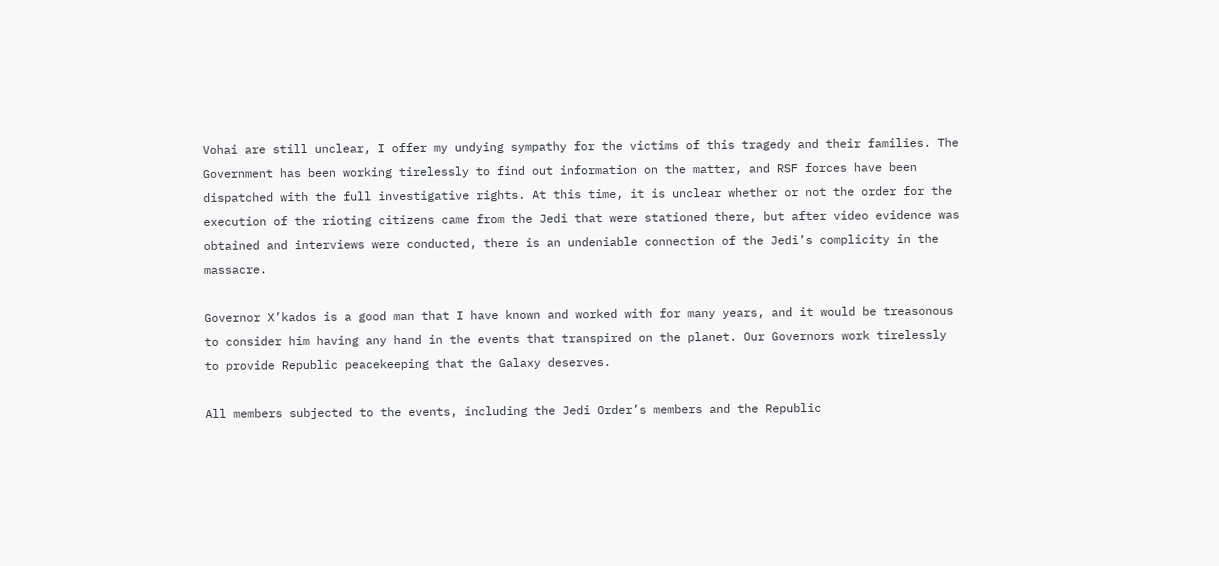Vohai are still unclear, I offer my undying sympathy for the victims of this tragedy and their families. The Government has been working tirelessly to find out information on the matter, and RSF forces have been dispatched with the full investigative rights. At this time, it is unclear whether or not the order for the execution of the rioting citizens came from the Jedi that were stationed there, but after video evidence was obtained and interviews were conducted, there is an undeniable connection of the Jedi’s complicity in the massacre.

Governor X’kados is a good man that I have known and worked with for many years, and it would be treasonous to consider him having any hand in the events that transpired on the planet. Our Governors work tirelessly to provide Republic peacekeeping that the Galaxy deserves.

All members subjected to the events, including the Jedi Order’s members and the Republic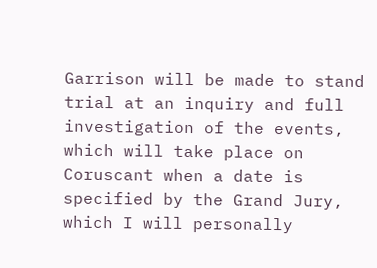Garrison will be made to stand trial at an inquiry and full investigation of the events, which will take place on Coruscant when a date is specified by the Grand Jury, which I will personally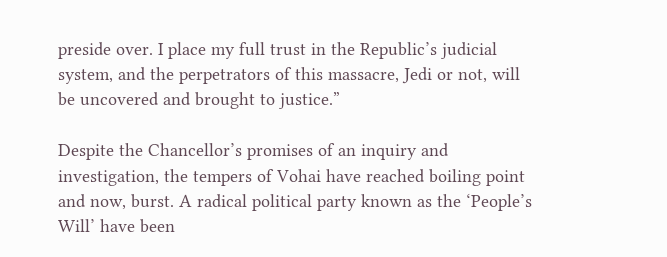preside over. I place my full trust in the Republic’s judicial system, and the perpetrators of this massacre, Jedi or not, will be uncovered and brought to justice.”

Despite the Chancellor’s promises of an inquiry and investigation, the tempers of Vohai have reached boiling point and now, burst. A radical political party known as the ‘People’s Will’ have been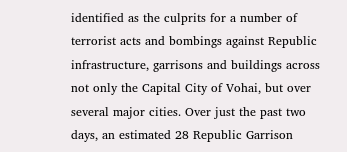identified as the culprits for a number of terrorist acts and bombings against Republic infrastructure, garrisons and buildings across not only the Capital City of Vohai, but over several major cities. Over just the past two days, an estimated 28 Republic Garrison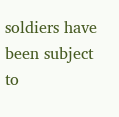soldiers have been subject to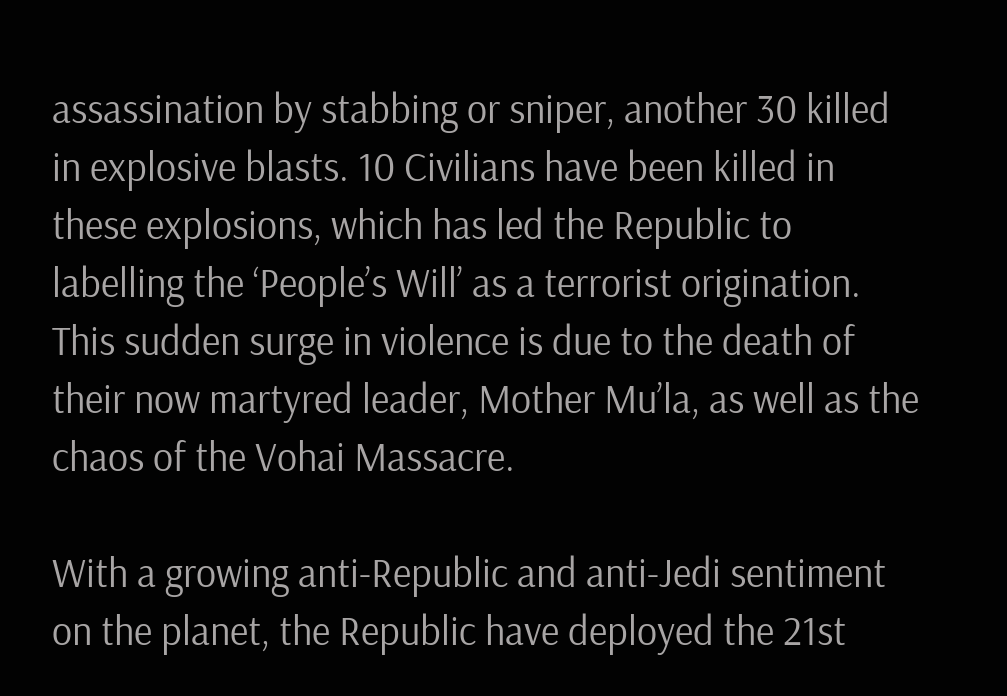assassination by stabbing or sniper, another 30 killed in explosive blasts. 10 Civilians have been killed in these explosions, which has led the Republic to labelling the ‘People’s Will’ as a terrorist origination. This sudden surge in violence is due to the death of their now martyred leader, Mother Mu’la, as well as the chaos of the Vohai Massacre.

With a growing anti-Republic and anti-Jedi sentiment on the planet, the Republic have deployed the 21st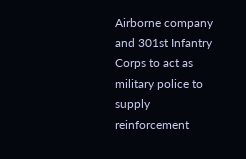Airborne company and 301st Infantry Corps to act as military police to supply reinforcement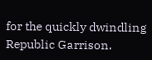for the quickly dwindling Republic Garrison.